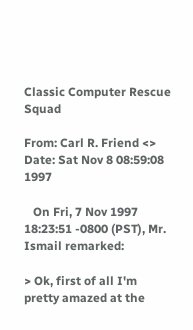Classic Computer Rescue Squad

From: Carl R. Friend <>
Date: Sat Nov 8 08:59:08 1997

   On Fri, 7 Nov 1997 18:23:51 -0800 (PST), Mr. Ismail remarked:

> Ok, first of all I'm pretty amazed at the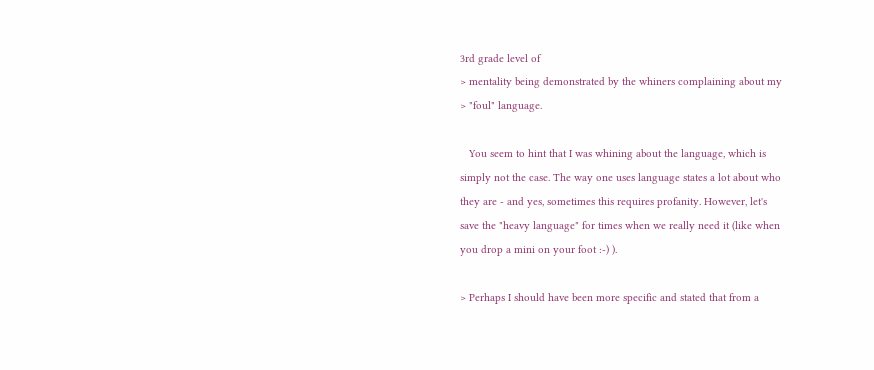3rd grade level of
> mentality being demonstrated by the whiners complaining about my
> "foul" language.

   You seem to hint that I was whining about the language, which is
simply not the case. The way one uses language states a lot about who
they are - and yes, sometimes this requires profanity. However, let's
save the "heavy language" for times when we really need it (like when
you drop a mini on your foot :-) ).

> Perhaps I should have been more specific and stated that from a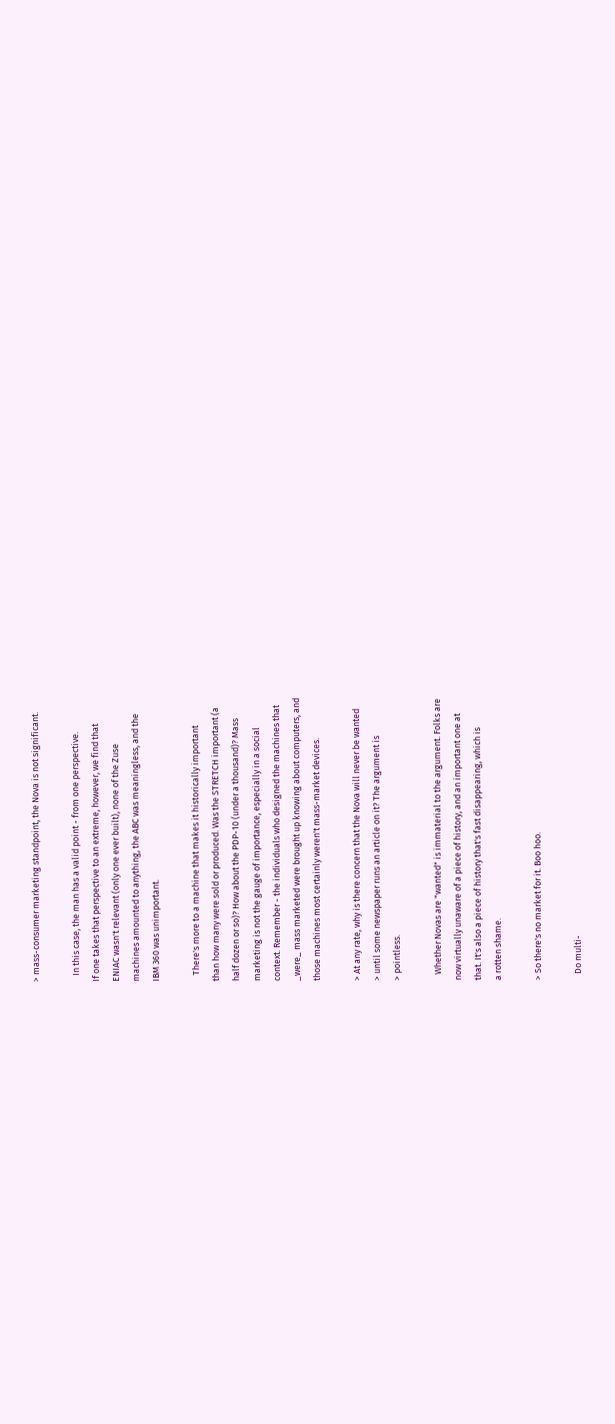> mass-consumer marketing standpoint, the Nova is not significant.

   In this case, the man has a valid point - from one perspective.
If one takes that perspective to an extreme, however, we find that
ENIAC wasn't relevant (only one ever built), none of the Zuse
machines amounted to anything, the ABC was meaningless, and the
IBM 360 was unimportant.

   There's more to a machine that makes it historically important
than how many were sold or produced. Was the STRETCH important (a
half dozen or so)? How about the PDP-10 (under a thousand)? Mass
marketing is not the gauge of importance, especially in a social
context. Remember - the individuals who designed the machines that
_were_ mass marketed were brought up knowing about computers, and
those machines most certainly weren't mass-market devices.

> At any rate, why is there concern that the Nova will never be wanted
> until some newspaper runs an article on it? The argument is
> pointless.

   Whether Novas are "wanted" is immaterial to the argument. Folks are
now virtually unaware of a piece of history, and an important one at
that. It's also a piece of history that's fast disappearing, which is
a rotten shame.

> So there's no market for it. Boo hoo.

   Do multi-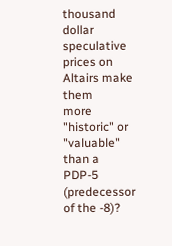thousand dollar speculative prices on Altairs make them
more "historic" or "valuable" than a PDP-5 (predecessor of the -8)?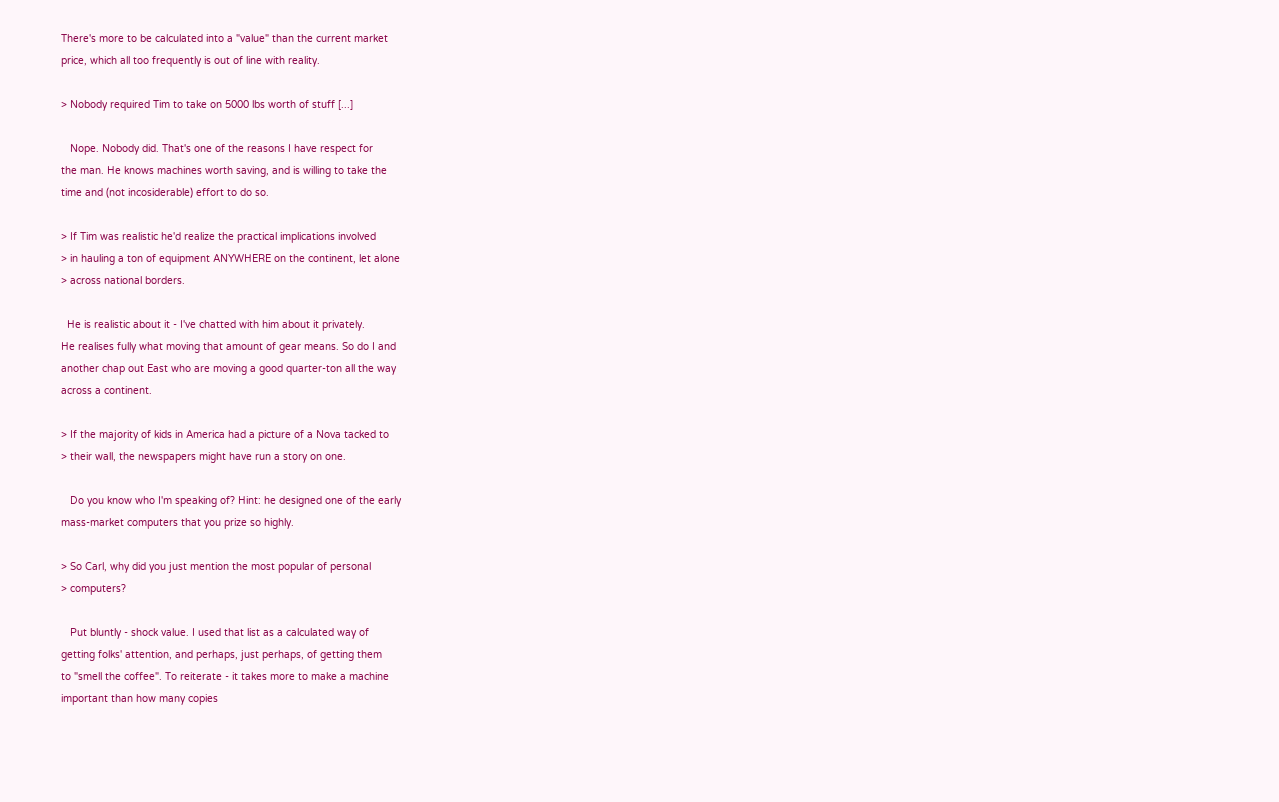There's more to be calculated into a "value" than the current market
price, which all too frequently is out of line with reality.

> Nobody required Tim to take on 5000 lbs worth of stuff [...]

   Nope. Nobody did. That's one of the reasons I have respect for
the man. He knows machines worth saving, and is willing to take the
time and (not incosiderable) effort to do so.

> If Tim was realistic he'd realize the practical implications involved
> in hauling a ton of equipment ANYWHERE on the continent, let alone
> across national borders.

  He is realistic about it - I've chatted with him about it privately.
He realises fully what moving that amount of gear means. So do I and
another chap out East who are moving a good quarter-ton all the way
across a continent.

> If the majority of kids in America had a picture of a Nova tacked to
> their wall, the newspapers might have run a story on one.

   Do you know who I'm speaking of? Hint: he designed one of the early
mass-market computers that you prize so highly.

> So Carl, why did you just mention the most popular of personal
> computers?

   Put bluntly - shock value. I used that list as a calculated way of
getting folks' attention, and perhaps, just perhaps, of getting them
to "smell the coffee". To reiterate - it takes more to make a machine
important than how many copies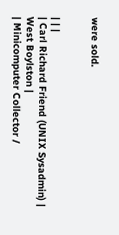were sold.


| | |
| Carl Richard Friend (UNIX Sysadmin) | West Boylston |
| Minicomputer Collector /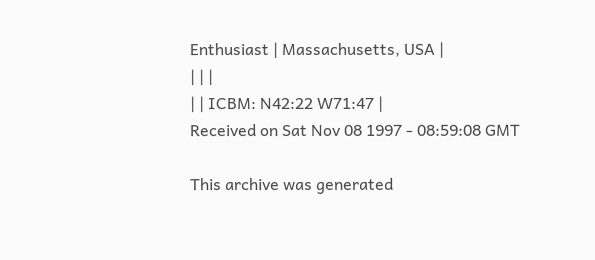Enthusiast | Massachusetts, USA |
| | |
| | ICBM: N42:22 W71:47 |
Received on Sat Nov 08 1997 - 08:59:08 GMT

This archive was generated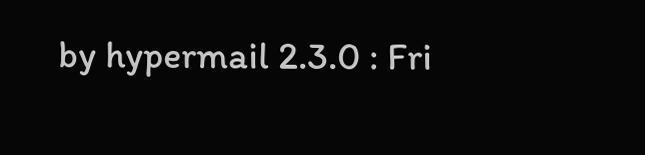by hypermail 2.3.0 : Fri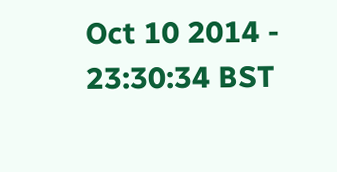Oct 10 2014 - 23:30:34 BST